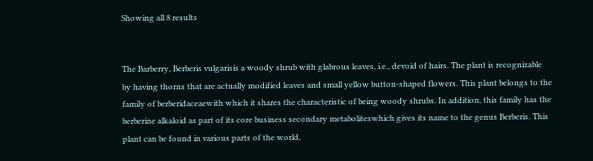Showing all 8 results


The Barberry, Berberis vulgarisis a woody shrub with glabrous leaves, i.e., devoid of hairs. The plant is recognizable by having thorns that are actually modified leaves and small yellow button-shaped flowers. This plant belongs to the family of berberidaceaewith which it shares the characteristic of being woody shrubs. In addition, this family has the berberine alkaloid as part of its core business secondary metaboliteswhich gives its name to the genus Berberis. This plant can be found in various parts of the world,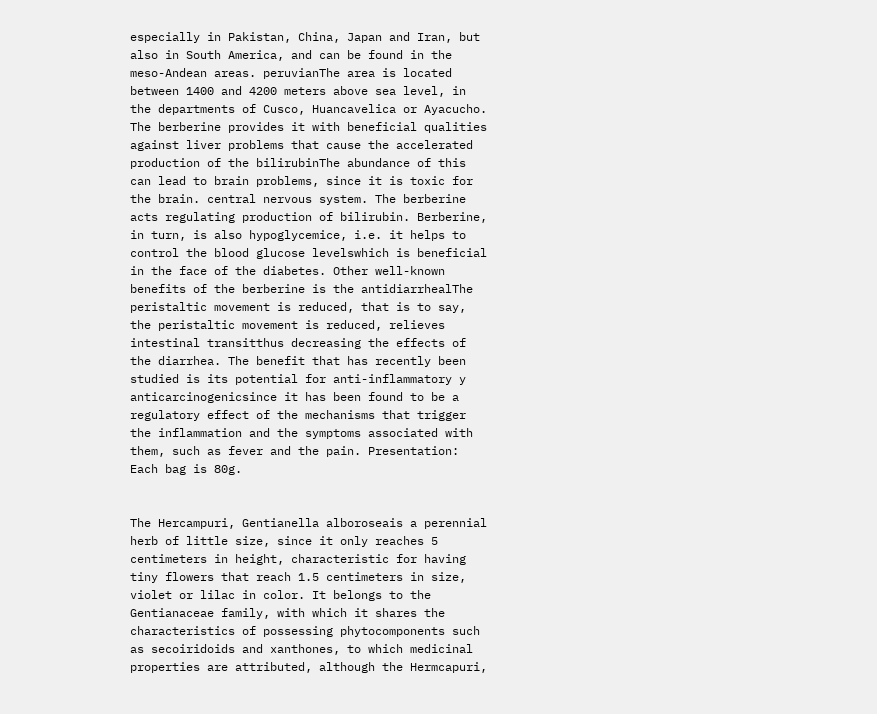especially in Pakistan, China, Japan and Iran, but also in South America, and can be found in the meso-Andean areas. peruvianThe area is located between 1400 and 4200 meters above sea level, in the departments of Cusco, Huancavelica or Ayacucho. The berberine provides it with beneficial qualities against liver problems that cause the accelerated production of the bilirubinThe abundance of this can lead to brain problems, since it is toxic for the brain. central nervous system. The berberine acts regulating production of bilirubin. Berberine, in turn, is also hypoglycemice, i.e. it helps to control the blood glucose levelswhich is beneficial in the face of the diabetes. Other well-known benefits of the berberine is the antidiarrhealThe peristaltic movement is reduced, that is to say, the peristaltic movement is reduced, relieves intestinal transitthus decreasing the effects of the diarrhea. The benefit that has recently been studied is its potential for anti-inflammatory y anticarcinogenicsince it has been found to be a regulatory effect of the mechanisms that trigger the inflammation and the symptoms associated with them, such as fever and the pain. Presentation: Each bag is 80g.


The Hercampuri, Gentianella alboroseais a perennial herb of little size, since it only reaches 5 centimeters in height, characteristic for having tiny flowers that reach 1.5 centimeters in size, violet or lilac in color. It belongs to the Gentianaceae family, with which it shares the characteristics of possessing phytocomponents such as secoiridoids and xanthones, to which medicinal properties are attributed, although the Hermcapuri,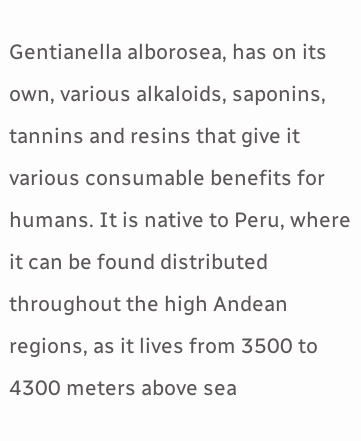Gentianella alborosea, has on its own, various alkaloids, saponins, tannins and resins that give it various consumable benefits for humans. It is native to Peru, where it can be found distributed throughout the high Andean regions, as it lives from 3500 to 4300 meters above sea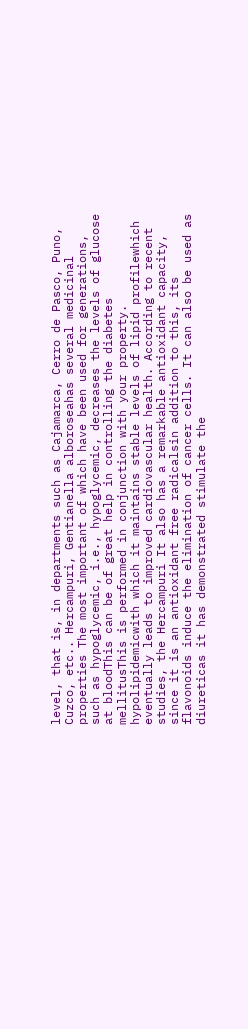level, that is, in departments such as Cajamarca, Cerro de Pasco, Puno, Cuzco, etc.. Hercampuri, Gentianella alboroseahas several medicinal properties The most important of which have been used for generations, such as hypoglycemic, i.e., hypoglycemic, decreases the levels of glucose at bloodThis can be of great help in controlling the diabetes mellitusThis is performed in conjunction with your property. hypolipidemicwith which it maintains stable levels of lipid profilewhich eventually leads to improved cardiovascular health. According to recent studies, the Hercampuri It also has a remarkable antioxidant capacity, since it is an antioxidant free radicalsin addition to this, its flavonoids induce the elimination of cancer cells. It can also be used as diureticas it has demonstrated stimulate the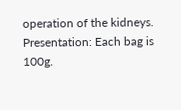operation of the kidneys. Presentation: Each bag is 100g.